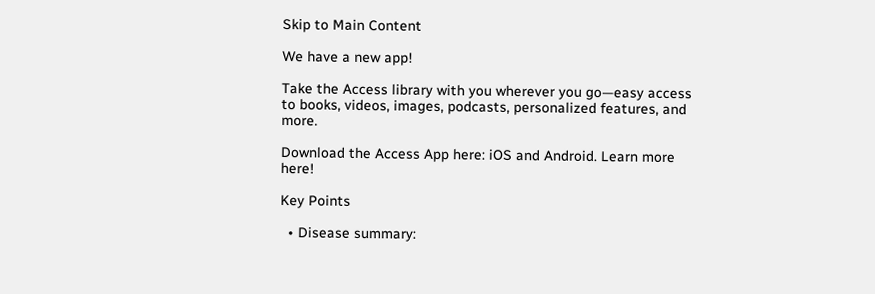Skip to Main Content

We have a new app!

Take the Access library with you wherever you go—easy access to books, videos, images, podcasts, personalized features, and more.

Download the Access App here: iOS and Android. Learn more here!

Key Points

  • Disease summary: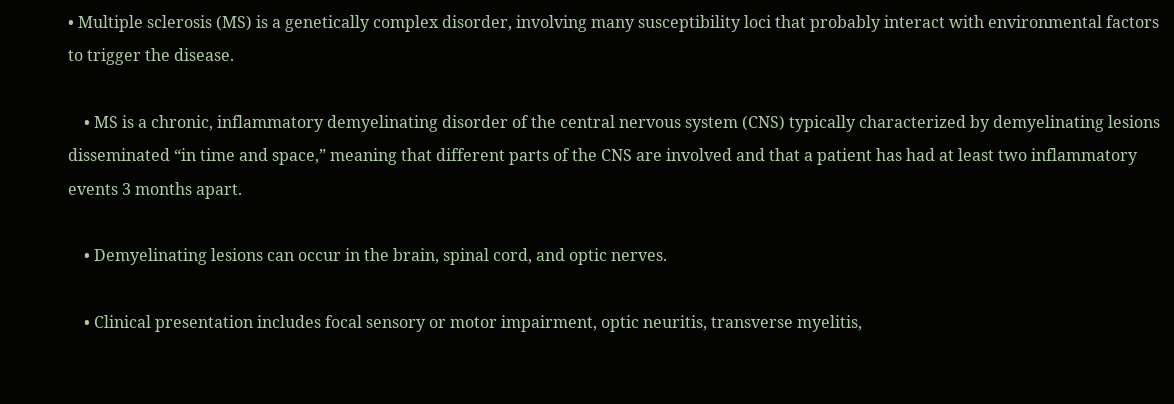• Multiple sclerosis (MS) is a genetically complex disorder, involving many susceptibility loci that probably interact with environmental factors to trigger the disease.

    • MS is a chronic, inflammatory demyelinating disorder of the central nervous system (CNS) typically characterized by demyelinating lesions disseminated “in time and space,” meaning that different parts of the CNS are involved and that a patient has had at least two inflammatory events 3 months apart.

    • Demyelinating lesions can occur in the brain, spinal cord, and optic nerves.

    • Clinical presentation includes focal sensory or motor impairment, optic neuritis, transverse myelitis,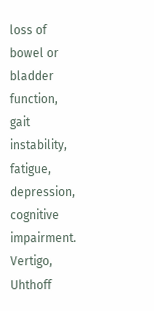loss of bowel or bladder function, gait instability, fatigue, depression, cognitive impairment. Vertigo, Uhthoff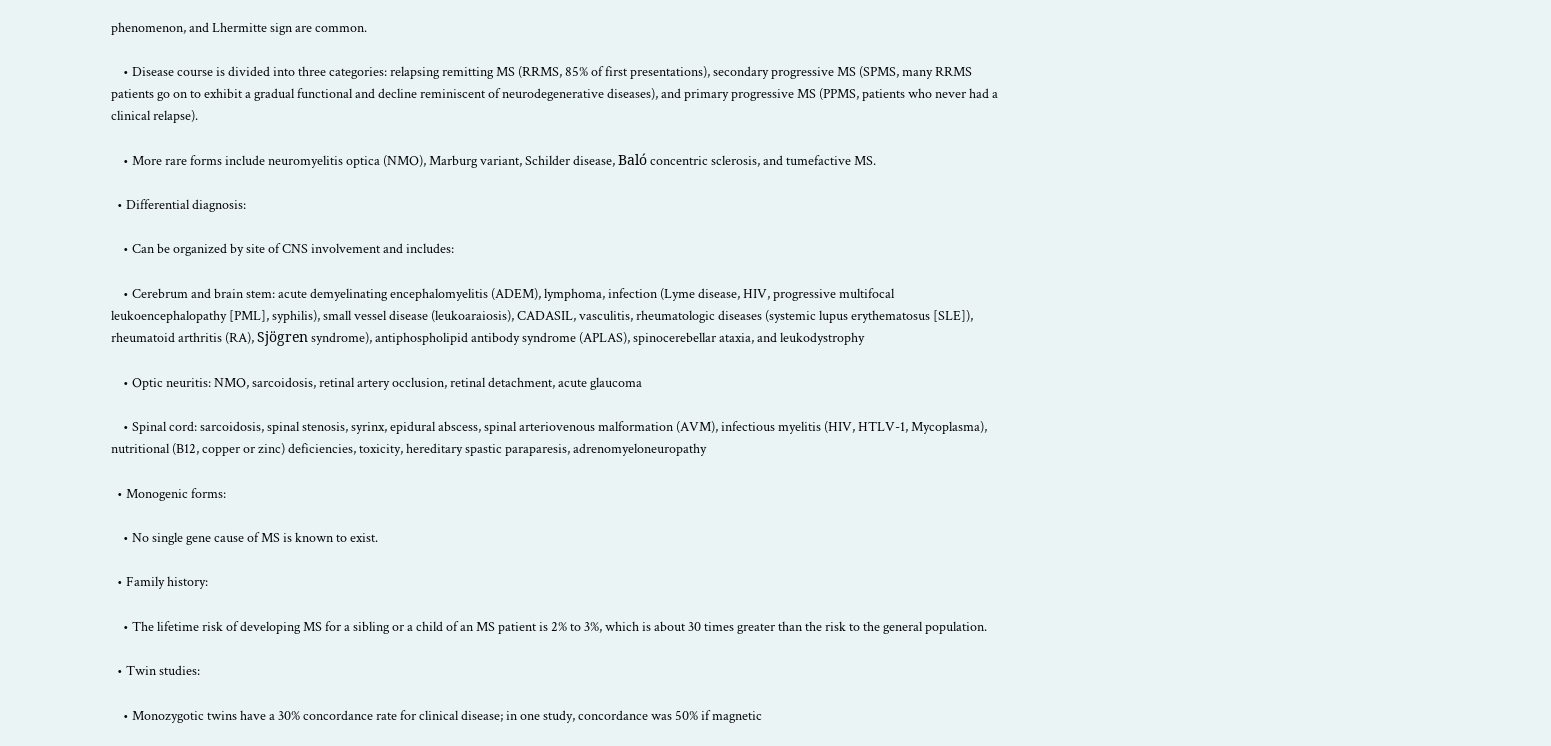phenomenon, and Lhermitte sign are common.

    • Disease course is divided into three categories: relapsing remitting MS (RRMS, 85% of first presentations), secondary progressive MS (SPMS, many RRMS patients go on to exhibit a gradual functional and decline reminiscent of neurodegenerative diseases), and primary progressive MS (PPMS, patients who never had a clinical relapse).

    • More rare forms include neuromyelitis optica (NMO), Marburg variant, Schilder disease, Baló concentric sclerosis, and tumefactive MS.

  • Differential diagnosis:

    • Can be organized by site of CNS involvement and includes:

    • Cerebrum and brain stem: acute demyelinating encephalomyelitis (ADEM), lymphoma, infection (Lyme disease, HIV, progressive multifocal leukoencephalopathy [PML], syphilis), small vessel disease (leukoaraiosis), CADASIL, vasculitis, rheumatologic diseases (systemic lupus erythematosus [SLE]), rheumatoid arthritis (RA), Sjögren syndrome), antiphospholipid antibody syndrome (APLAS), spinocerebellar ataxia, and leukodystrophy

    • Optic neuritis: NMO, sarcoidosis, retinal artery occlusion, retinal detachment, acute glaucoma

    • Spinal cord: sarcoidosis, spinal stenosis, syrinx, epidural abscess, spinal arteriovenous malformation (AVM), infectious myelitis (HIV, HTLV-1, Mycoplasma), nutritional (B12, copper or zinc) deficiencies, toxicity, hereditary spastic paraparesis, adrenomyeloneuropathy

  • Monogenic forms:

    • No single gene cause of MS is known to exist.

  • Family history:

    • The lifetime risk of developing MS for a sibling or a child of an MS patient is 2% to 3%, which is about 30 times greater than the risk to the general population.

  • Twin studies:

    • Monozygotic twins have a 30% concordance rate for clinical disease; in one study, concordance was 50% if magnetic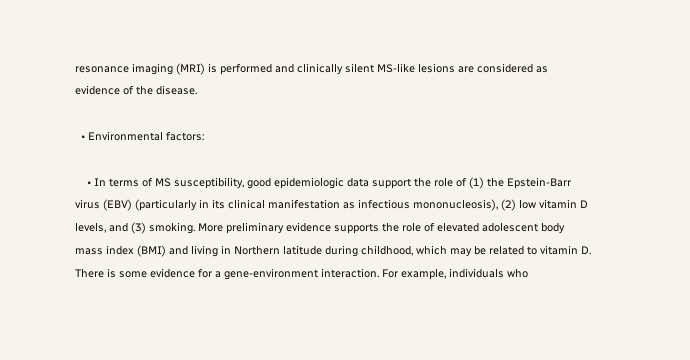resonance imaging (MRI) is performed and clinically silent MS-like lesions are considered as evidence of the disease.

  • Environmental factors:

    • In terms of MS susceptibility, good epidemiologic data support the role of (1) the Epstein-Barr virus (EBV) (particularly in its clinical manifestation as infectious mononucleosis), (2) low vitamin D levels, and (3) smoking. More preliminary evidence supports the role of elevated adolescent body mass index (BMI) and living in Northern latitude during childhood, which may be related to vitamin D. There is some evidence for a gene-environment interaction. For example, individuals who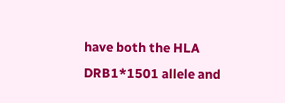have both the HLA DRB1*1501 allele and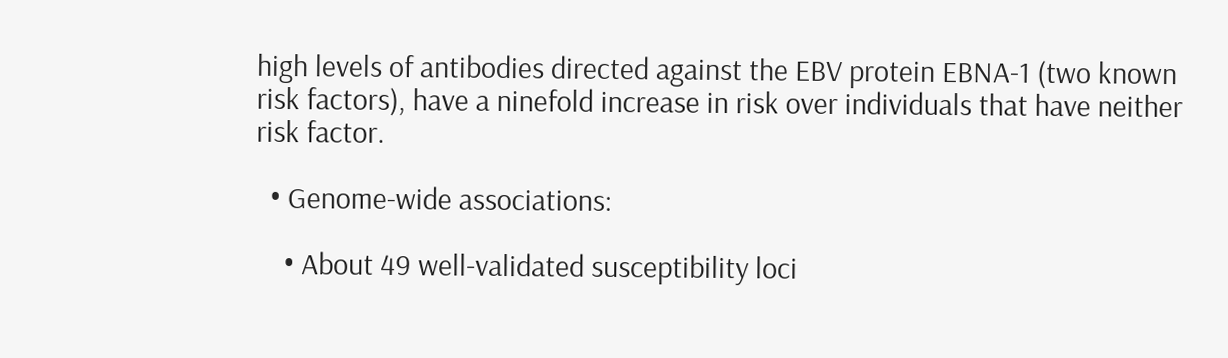high levels of antibodies directed against the EBV protein EBNA-1 (two known risk factors), have a ninefold increase in risk over individuals that have neither risk factor.

  • Genome-wide associations:

    • About 49 well-validated susceptibility loci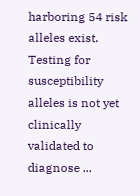harboring 54 risk alleles exist. Testing for susceptibility alleles is not yet clinically validated to diagnose ...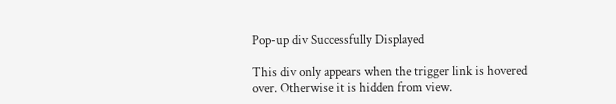Pop-up div Successfully Displayed

This div only appears when the trigger link is hovered over. Otherwise it is hidden from view.